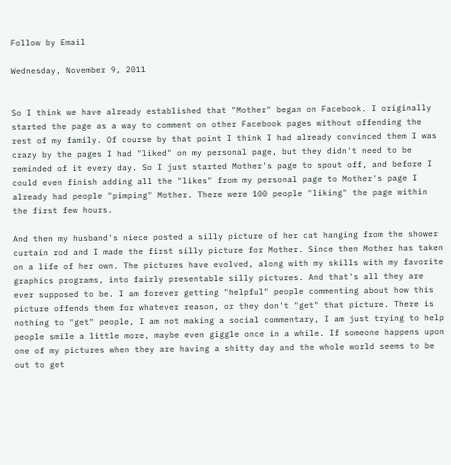Follow by Email

Wednesday, November 9, 2011


So I think we have already established that "Mother" began on Facebook. I originally started the page as a way to comment on other Facebook pages without offending the rest of my family. Of course by that point I think I had already convinced them I was crazy by the pages I had "liked" on my personal page, but they didn't need to be reminded of it every day. So I just started Mother's page to spout off, and before I could even finish adding all the "likes" from my personal page to Mother's page I already had people "pimping" Mother. There were 100 people "liking" the page within the first few hours.

And then my husband's niece posted a silly picture of her cat hanging from the shower curtain rod and I made the first silly picture for Mother. Since then Mother has taken on a life of her own. The pictures have evolved, along with my skills with my favorite graphics programs, into fairly presentable silly pictures. And that's all they are ever supposed to be. I am forever getting "helpful" people commenting about how this picture offends them for whatever reason, or they don't "get" that picture. There is nothing to "get" people, I am not making a social commentary, I am just trying to help people smile a little more, maybe even giggle once in a while. If someone happens upon one of my pictures when they are having a shitty day and the whole world seems to be out to get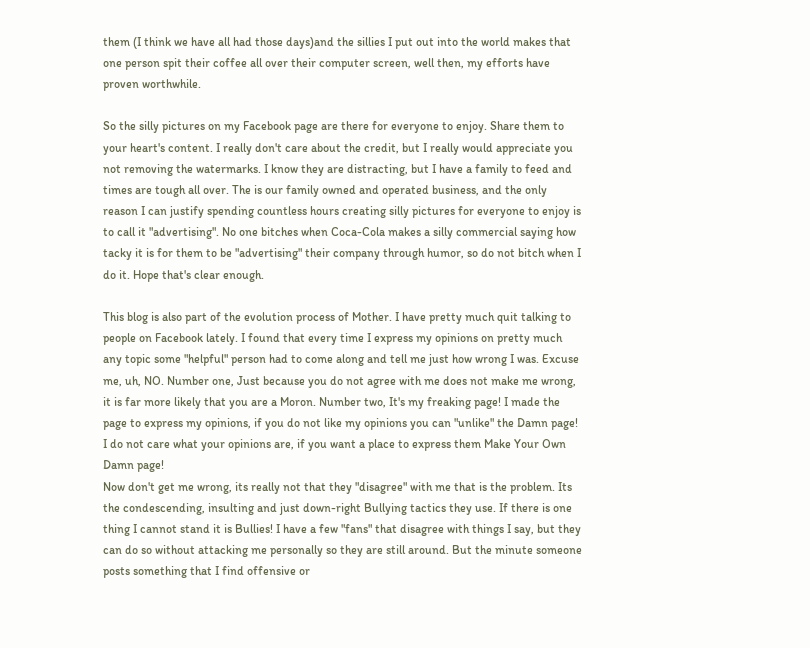them (I think we have all had those days)and the sillies I put out into the world makes that one person spit their coffee all over their computer screen, well then, my efforts have proven worthwhile.

So the silly pictures on my Facebook page are there for everyone to enjoy. Share them to your heart's content. I really don't care about the credit, but I really would appreciate you not removing the watermarks. I know they are distracting, but I have a family to feed and times are tough all over. The is our family owned and operated business, and the only reason I can justify spending countless hours creating silly pictures for everyone to enjoy is to call it "advertising". No one bitches when Coca-Cola makes a silly commercial saying how tacky it is for them to be "advertising" their company through humor, so do not bitch when I do it. Hope that's clear enough.

This blog is also part of the evolution process of Mother. I have pretty much quit talking to people on Facebook lately. I found that every time I express my opinions on pretty much any topic some "helpful" person had to come along and tell me just how wrong I was. Excuse me, uh, NO. Number one, Just because you do not agree with me does not make me wrong, it is far more likely that you are a Moron. Number two, It's my freaking page! I made the page to express my opinions, if you do not like my opinions you can "unlike" the Damn page! I do not care what your opinions are, if you want a place to express them Make Your Own Damn page!
Now don't get me wrong, its really not that they "disagree" with me that is the problem. Its the condescending, insulting and just down-right Bullying tactics they use. If there is one thing I cannot stand it is Bullies! I have a few "fans" that disagree with things I say, but they can do so without attacking me personally so they are still around. But the minute someone posts something that I find offensive or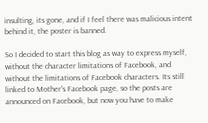insulting, its gone, and if I feel there was malicious intent behind it, the poster is banned.

So I decided to start this blog as way to express myself, without the character limitations of Facebook, and without the limitations of Facebook characters. Its still linked to Mother's Facebook page, so the posts are announced on Facebook, but now you have to make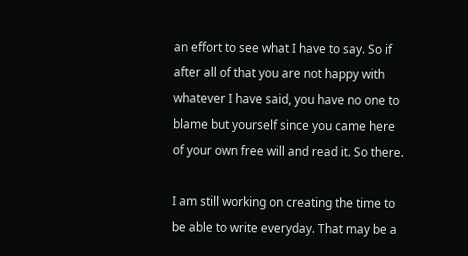an effort to see what I have to say. So if after all of that you are not happy with whatever I have said, you have no one to blame but yourself since you came here of your own free will and read it. So there.

I am still working on creating the time to be able to write everyday. That may be a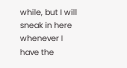while, but I will sneak in here whenever I have the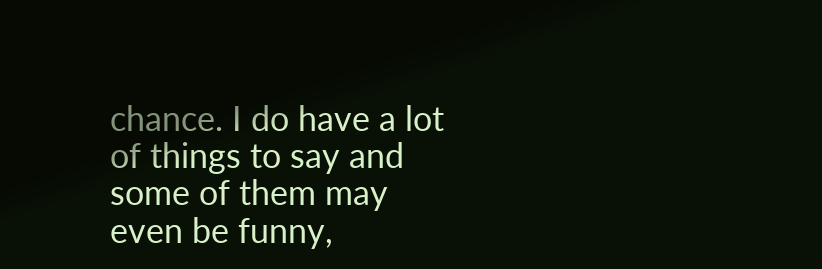chance. I do have a lot of things to say and some of them may even be funny,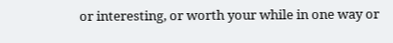or interesting, or worth your while in one way or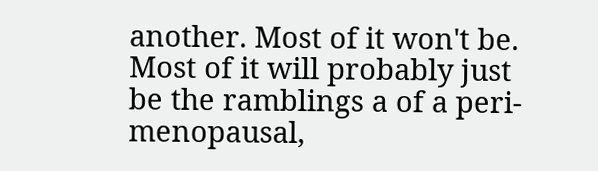another. Most of it won't be. Most of it will probably just be the ramblings a of a peri-menopausal,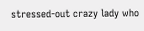stressed-out crazy lady who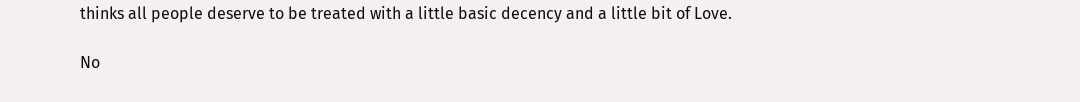thinks all people deserve to be treated with a little basic decency and a little bit of Love.

No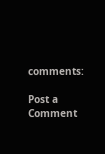comments:

Post a Comment